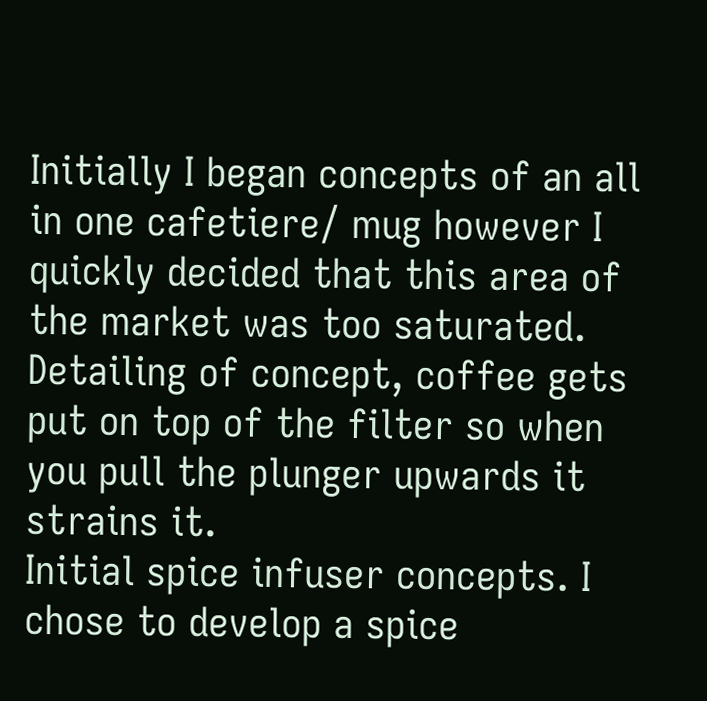Initially I began concepts of an all in one cafetiere/ mug however I quickly decided that this area of the market was too saturated.
Detailing of concept, coffee gets put on top of the filter so when you pull the plunger upwards it strains it.
Initial spice infuser concepts. I chose to develop a spice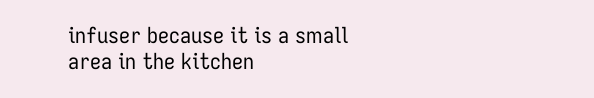infuser because it is a small area in the kitchen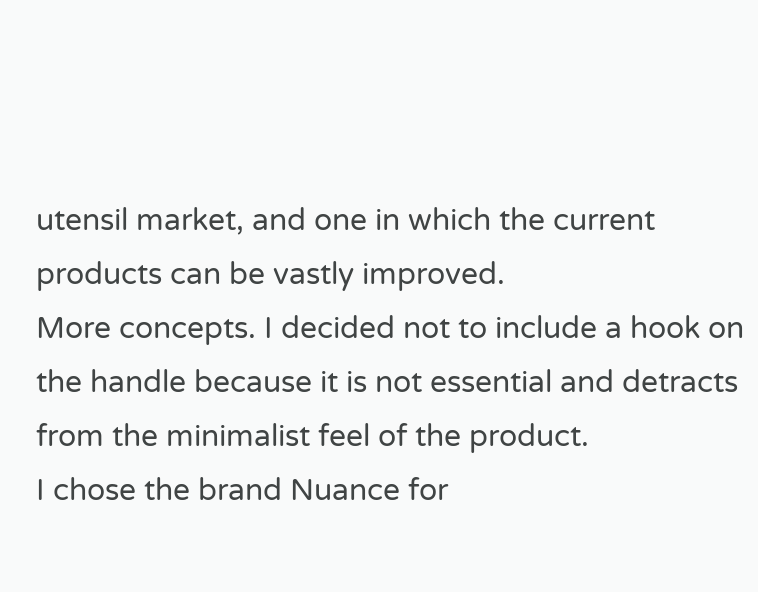utensil market, and one in which the current products can be vastly improved.
More concepts. I decided not to include a hook on the handle because it is not essential and detracts from the minimalist feel of the product.
I chose the brand Nuance for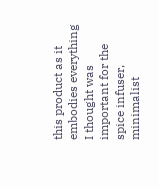this product as it embodies everything I thought was important for the spice infuser, minimalist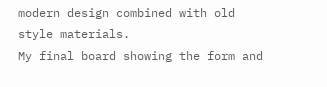modern design combined with old style materials.
My final board showing the form and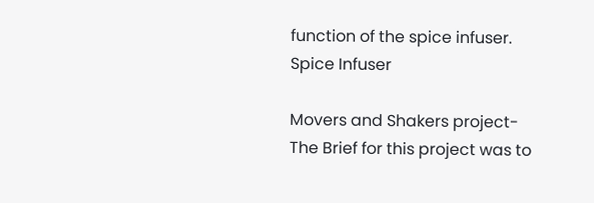function of the spice infuser.
Spice Infuser

Movers and Shakers project-
The Brief for this project was to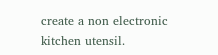create a non electronic kitchen utensil.